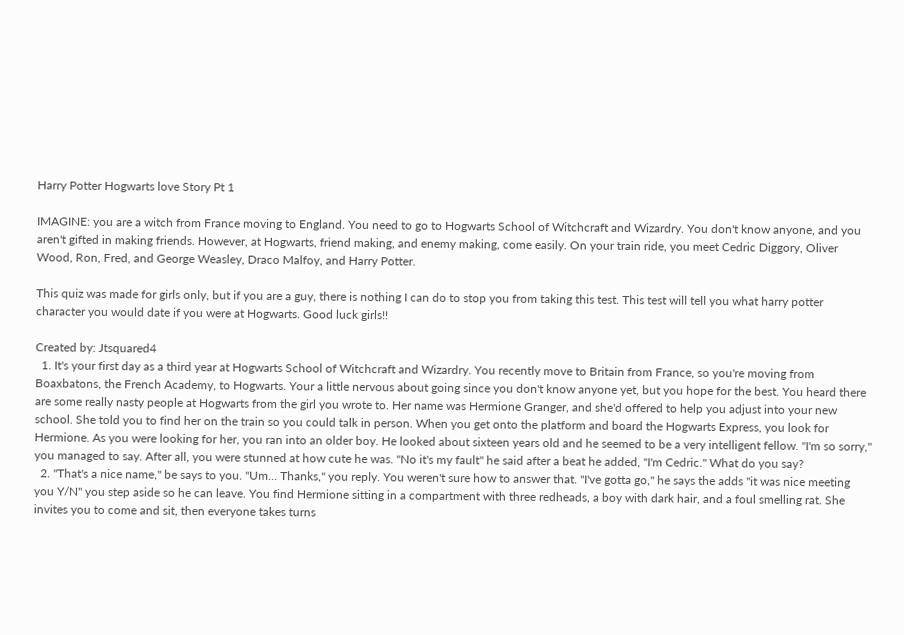Harry Potter Hogwarts love Story Pt 1

IMAGINE: you are a witch from France moving to England. You need to go to Hogwarts School of Witchcraft and Wizardry. You don't know anyone, and you aren't gifted in making friends. However, at Hogwarts, friend making, and enemy making, come easily. On your train ride, you meet Cedric Diggory, Oliver Wood, Ron, Fred, and George Weasley, Draco Malfoy, and Harry Potter.

This quiz was made for girls only, but if you are a guy, there is nothing I can do to stop you from taking this test. This test will tell you what harry potter character you would date if you were at Hogwarts. Good luck girls!!

Created by: Jtsquared4
  1. It's your first day as a third year at Hogwarts School of Witchcraft and Wizardry. You recently move to Britain from France, so you're moving from Boaxbatons, the French Academy, to Hogwarts. Your a little nervous about going since you don't know anyone yet, but you hope for the best. You heard there are some really nasty people at Hogwarts from the girl you wrote to. Her name was Hermione Granger, and she'd offered to help you adjust into your new school. She told you to find her on the train so you could talk in person. When you get onto the platform and board the Hogwarts Express, you look for Hermione. As you were looking for her, you ran into an older boy. He looked about sixteen years old and he seemed to be a very intelligent fellow. "I'm so sorry," you managed to say. After all, you were stunned at how cute he was. "No it's my fault" he said after a beat he added, "I'm Cedric." What do you say?
  2. "That's a nice name," be says to you. "Um... Thanks," you reply. You weren't sure how to answer that. "I've gotta go," he says the adds "it was nice meeting you Y/N" you step aside so he can leave. You find Hermione sitting in a compartment with three redheads, a boy with dark hair, and a foul smelling rat. She invites you to come and sit, then everyone takes turns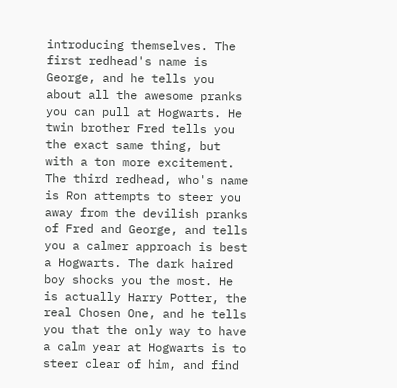introducing themselves. The first redhead's name is George, and he tells you about all the awesome pranks you can pull at Hogwarts. He twin brother Fred tells you the exact same thing, but with a ton more excitement. The third redhead, who's name is Ron attempts to steer you away from the devilish pranks of Fred and George, and tells you a calmer approach is best a Hogwarts. The dark haired boy shocks you the most. He is actually Harry Potter, the real Chosen One, and he tells you that the only way to have a calm year at Hogwarts is to steer clear of him, and find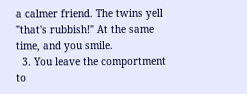a calmer friend. The twins yell "that's rubbish!" At the same time, and you smile.
  3. You leave the comportment to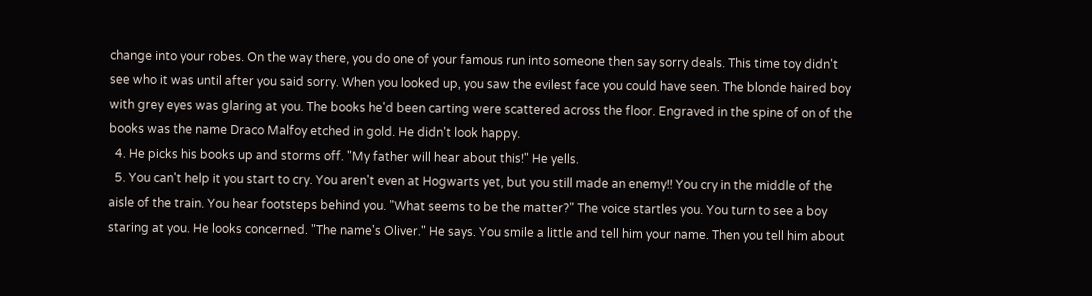change into your robes. On the way there, you do one of your famous run into someone then say sorry deals. This time toy didn't see who it was until after you said sorry. When you looked up, you saw the evilest face you could have seen. The blonde haired boy with grey eyes was glaring at you. The books he'd been carting were scattered across the floor. Engraved in the spine of on of the books was the name Draco Malfoy etched in gold. He didn't look happy.
  4. He picks his books up and storms off. "My father will hear about this!" He yells.
  5. You can't help it you start to cry. You aren't even at Hogwarts yet, but you still made an enemy!! You cry in the middle of the aisle of the train. You hear footsteps behind you. "What seems to be the matter?" The voice startles you. You turn to see a boy staring at you. He looks concerned. "The name's Oliver." He says. You smile a little and tell him your name. Then you tell him about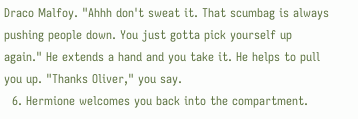Draco Malfoy. "Ahhh don't sweat it. That scumbag is always pushing people down. You just gotta pick yourself up again." He extends a hand and you take it. He helps to pull you up. "Thanks Oliver," you say.
  6. Hermione welcomes you back into the compartment.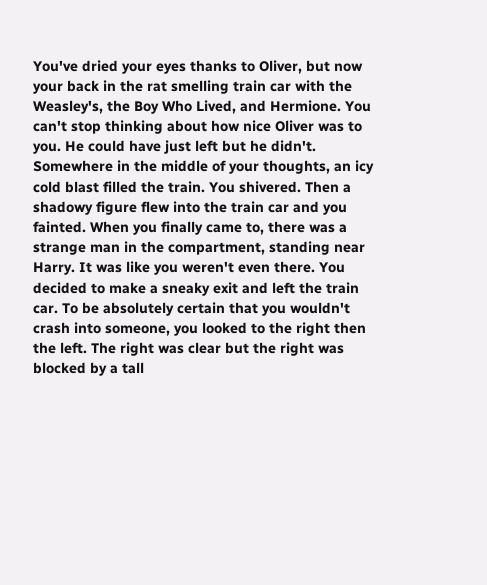You've dried your eyes thanks to Oliver, but now your back in the rat smelling train car with the Weasley's, the Boy Who Lived, and Hermione. You can't stop thinking about how nice Oliver was to you. He could have just left but he didn't. Somewhere in the middle of your thoughts, an icy cold blast filled the train. You shivered. Then a shadowy figure flew into the train car and you fainted. When you finally came to, there was a strange man in the compartment, standing near Harry. It was like you weren't even there. You decided to make a sneaky exit and left the train car. To be absolutely certain that you wouldn't crash into someone, you looked to the right then the left. The right was clear but the right was blocked by a tall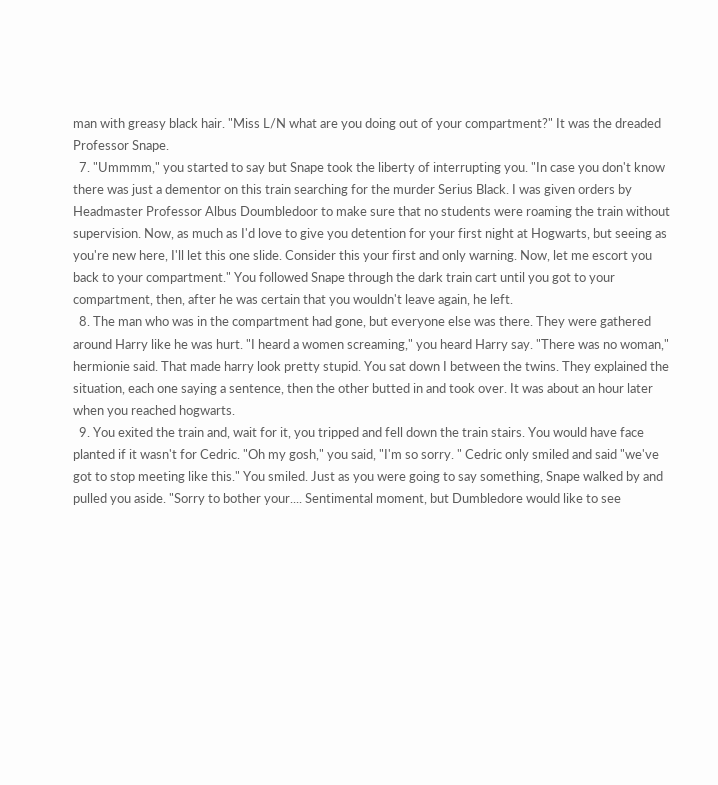man with greasy black hair. "Miss L/N what are you doing out of your compartment?" It was the dreaded Professor Snape.
  7. "Ummmm," you started to say but Snape took the liberty of interrupting you. "In case you don't know there was just a dementor on this train searching for the murder Serius Black. I was given orders by Headmaster Professor Albus Doumbledoor to make sure that no students were roaming the train without supervision. Now, as much as I'd love to give you detention for your first night at Hogwarts, but seeing as you're new here, I'll let this one slide. Consider this your first and only warning. Now, let me escort you back to your compartment." You followed Snape through the dark train cart until you got to your compartment, then, after he was certain that you wouldn't leave again, he left.
  8. The man who was in the compartment had gone, but everyone else was there. They were gathered around Harry like he was hurt. "I heard a women screaming," you heard Harry say. "There was no woman," hermionie said. That made harry look pretty stupid. You sat down I between the twins. They explained the situation, each one saying a sentence, then the other butted in and took over. It was about an hour later when you reached hogwarts.
  9. You exited the train and, wait for it, you tripped and fell down the train stairs. You would have face planted if it wasn't for Cedric. "Oh my gosh," you said, "I'm so sorry. " Cedric only smiled and said "we've got to stop meeting like this." You smiled. Just as you were going to say something, Snape walked by and pulled you aside. "Sorry to bother your.... Sentimental moment, but Dumbledore would like to see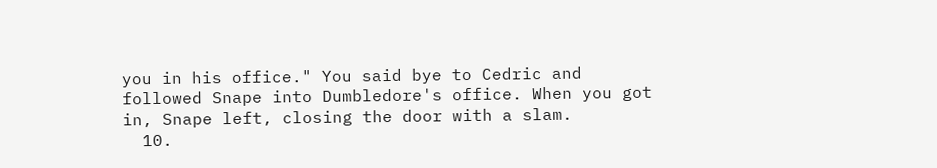you in his office." You said bye to Cedric and followed Snape into Dumbledore's office. When you got in, Snape left, closing the door with a slam.
  10.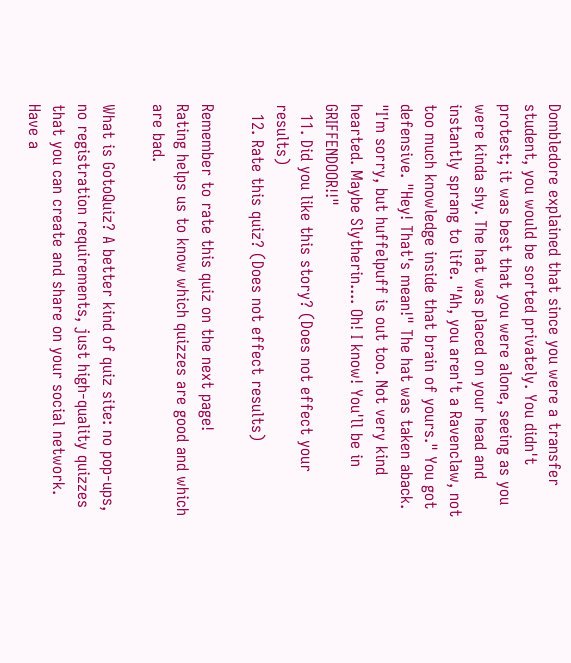Dombledore explained that since you were a transfer student, you would be sorted privately. You didn't protest; it was best that you were alone, seeing as you were kinda shy. The hat was placed on your head and instantly sprang to life. "Ah, you aren't a Ravenclaw, not too much knowledge inside that brain of yours." You got defensive. "Hey! That's mean!" The hat was taken aback. "I'm sorry, but huffelpuff is out too. Not very kind hearted. Maybe Slytherin.... Oh! I know! You'll be in GRIFFENDOOR!!"
  11. Did you like this story? (Does not effect your results)
  12. Rate this quiz? (Does not effect results)

Remember to rate this quiz on the next page!
Rating helps us to know which quizzes are good and which are bad.

What is GotoQuiz? A better kind of quiz site: no pop-ups, no registration requirements, just high-quality quizzes that you can create and share on your social network. Have a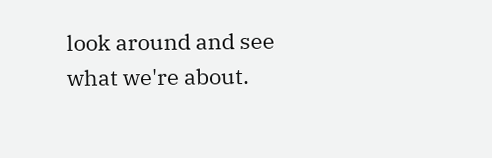look around and see what we're about.